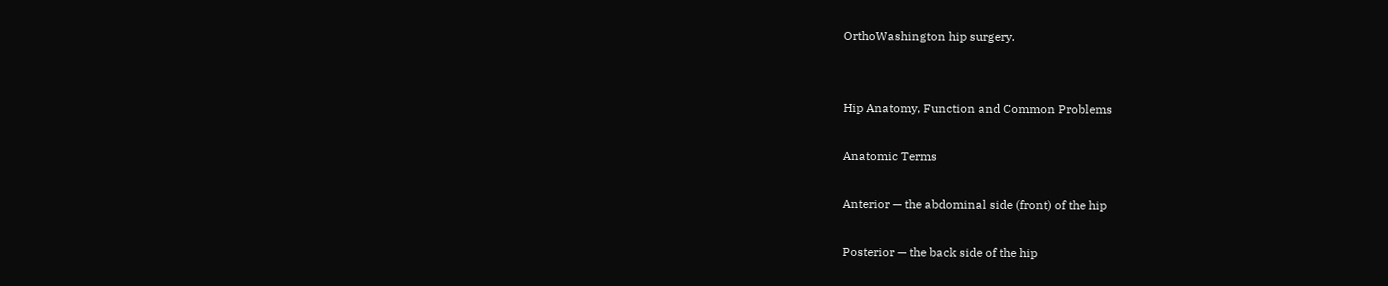OrthoWashington hip surgery.


Hip Anatomy, Function and Common Problems

Anatomic Terms

Anterior — the abdominal side (front) of the hip

Posterior — the back side of the hip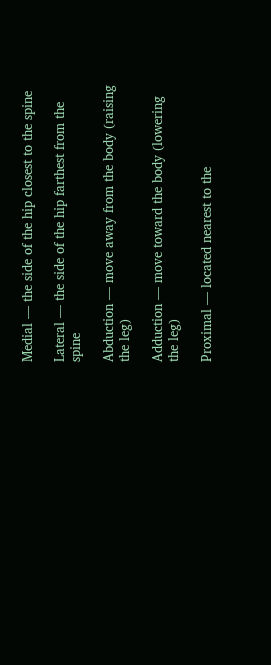Medial — the side of the hip closest to the spine

Lateral — the side of the hip farthest from the spine

Abduction — move away from the body (raising the leg)

Adduction — move toward the body (lowering the leg)

Proximal — located nearest to the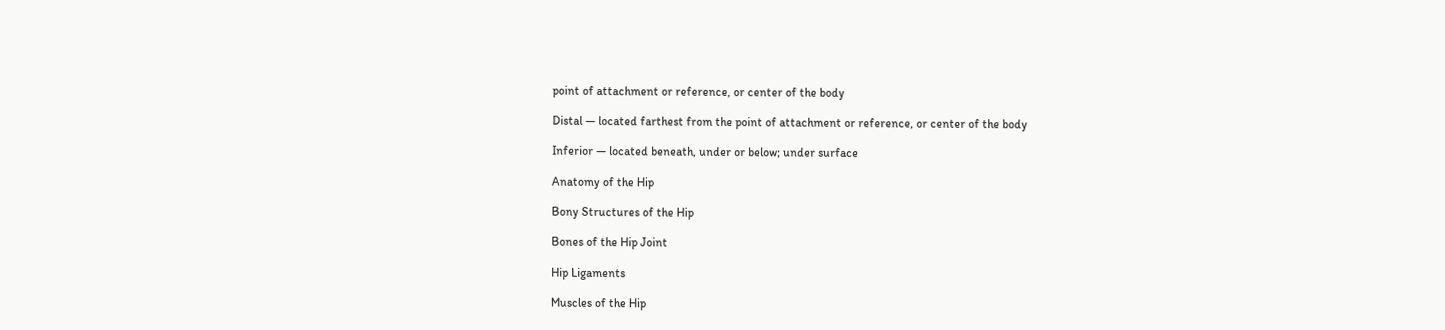point of attachment or reference, or center of the body

Distal — located farthest from the point of attachment or reference, or center of the body

Inferior — located beneath, under or below; under surface

Anatomy of the Hip

Bony Structures of the Hip

Bones of the Hip Joint

Hip Ligaments

Muscles of the Hip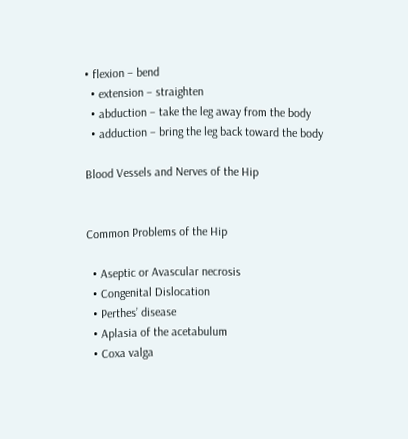• flexion – bend
  • extension – straighten
  • abduction – take the leg away from the body
  • adduction – bring the leg back toward the body

Blood Vessels and Nerves of the Hip


Common Problems of the Hip

  • Aseptic or Avascular necrosis
  • Congenital Dislocation
  • Perthes’ disease
  • Aplasia of the acetabulum
  • Coxa valga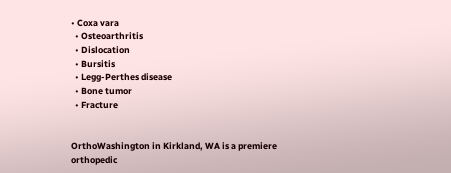• Coxa vara
  • Osteoarthritis
  • Dislocation
  • Bursitis
  • Legg-Perthes disease
  • Bone tumor
  • Fracture


OrthoWashington in Kirkland, WA is a premiere orthopedic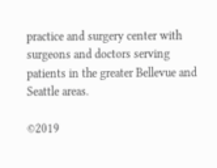practice and surgery center with surgeons and doctors serving patients in the greater Bellevue and Seattle areas.

©2019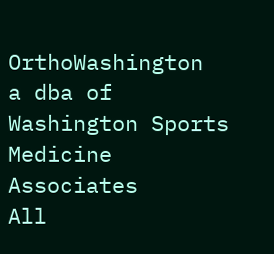OrthoWashington
a dba of Washington Sports Medicine Associates
All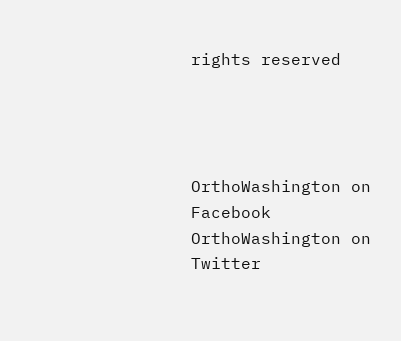rights reserved




OrthoWashington on Facebook OrthoWashington on Twitter